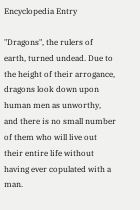Encyclopedia Entry

"Dragons", the rulers of earth, turned undead. Due to the height of their arrogance, dragons look down upon human men as unworthy, and there is no small number of them who will live out their entire life without having ever copulated with a man.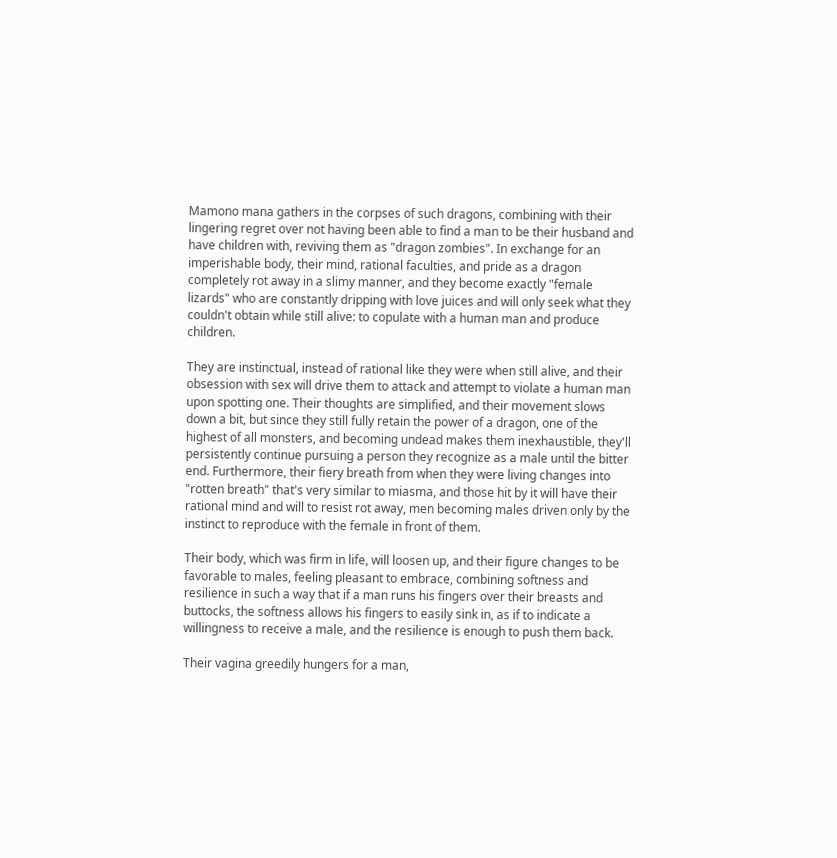Mamono mana gathers in the corpses of such dragons, combining with their lingering regret over not having been able to find a man to be their husband and have children with, reviving them as "dragon zombies". In exchange for an imperishable body, their mind, rational faculties, and pride as a dragon completely rot away in a slimy manner, and they become exactly "female lizards" who are constantly dripping with love juices and will only seek what they couldn't obtain while still alive: to copulate with a human man and produce children.

They are instinctual, instead of rational like they were when still alive, and their obsession with sex will drive them to attack and attempt to violate a human man upon spotting one. Their thoughts are simplified, and their movement slows down a bit, but since they still fully retain the power of a dragon, one of the highest of all monsters, and becoming undead makes them inexhaustible, they'll persistently continue pursuing a person they recognize as a male until the bitter end. Furthermore, their fiery breath from when they were living changes into "rotten breath" that's very similar to miasma, and those hit by it will have their rational mind and will to resist rot away, men becoming males driven only by the instinct to reproduce with the female in front of them.

Their body, which was firm in life, will loosen up, and their figure changes to be favorable to males, feeling pleasant to embrace, combining softness and resilience in such a way that if a man runs his fingers over their breasts and buttocks, the softness allows his fingers to easily sink in, as if to indicate a willingness to receive a male, and the resilience is enough to push them back.

Their vagina greedily hungers for a man,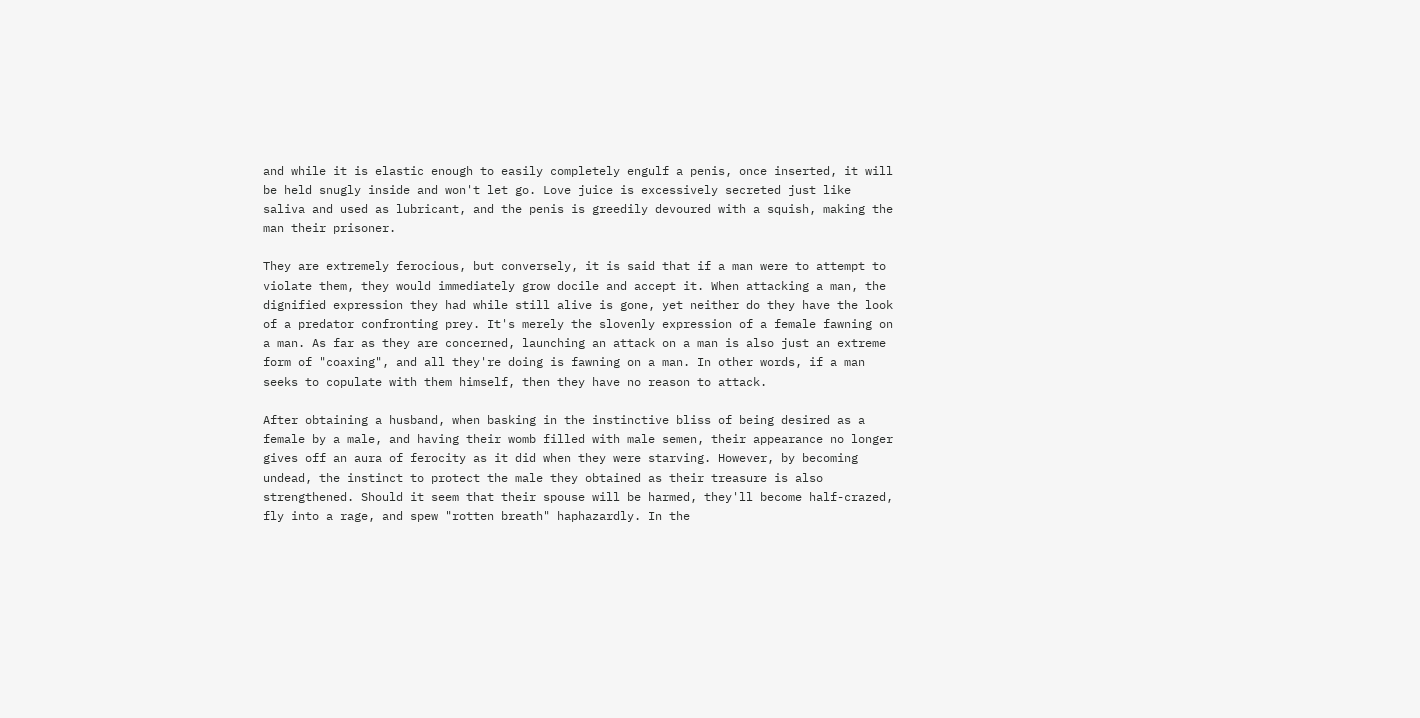and while it is elastic enough to easily completely engulf a penis, once inserted, it will be held snugly inside and won't let go. Love juice is excessively secreted just like saliva and used as lubricant, and the penis is greedily devoured with a squish, making the man their prisoner.

They are extremely ferocious, but conversely, it is said that if a man were to attempt to violate them, they would immediately grow docile and accept it. When attacking a man, the dignified expression they had while still alive is gone, yet neither do they have the look of a predator confronting prey. It's merely the slovenly expression of a female fawning on a man. As far as they are concerned, launching an attack on a man is also just an extreme form of "coaxing", and all they're doing is fawning on a man. In other words, if a man seeks to copulate with them himself, then they have no reason to attack.

After obtaining a husband, when basking in the instinctive bliss of being desired as a female by a male, and having their womb filled with male semen, their appearance no longer gives off an aura of ferocity as it did when they were starving. However, by becoming undead, the instinct to protect the male they obtained as their treasure is also strengthened. Should it seem that their spouse will be harmed, they'll become half-crazed, fly into a rage, and spew "rotten breath" haphazardly. In the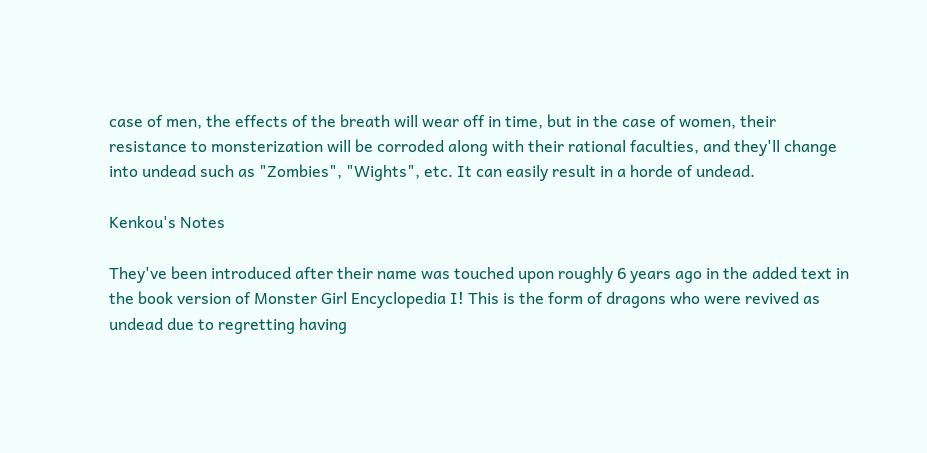case of men, the effects of the breath will wear off in time, but in the case of women, their resistance to monsterization will be corroded along with their rational faculties, and they'll change into undead such as "Zombies", "Wights", etc. It can easily result in a horde of undead.

Kenkou's Notes

They've been introduced after their name was touched upon roughly 6 years ago in the added text in the book version of Monster Girl Encyclopedia I! This is the form of dragons who were revived as undead due to regretting having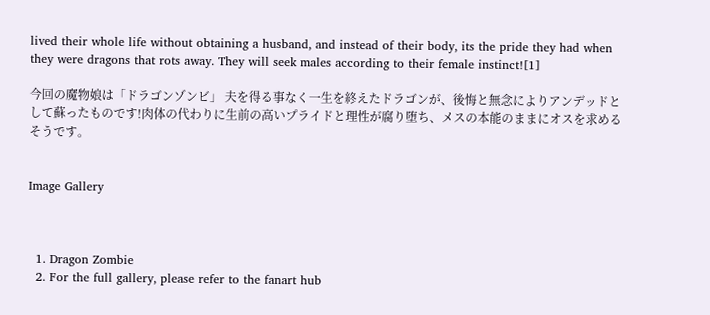lived their whole life without obtaining a husband, and instead of their body, its the pride they had when they were dragons that rots away. They will seek males according to their female instinct![1]

今回の魔物娘は「ドラゴンゾンビ」 夫を得る事なく一生を終えたドラゴンが、後悔と無念によりアンデッドとして蘇ったものです!肉体の代わりに生前の高いプライドと理性が腐り堕ち、メスの本能のままにオスを求めるそうです。


Image Gallery



  1. Dragon Zombie
  2. For the full gallery, please refer to the fanart hub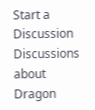Start a Discussion Discussions about Dragon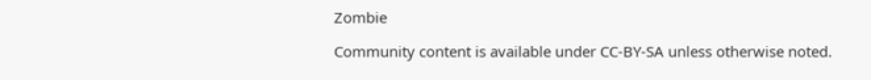Zombie

Community content is available under CC-BY-SA unless otherwise noted.